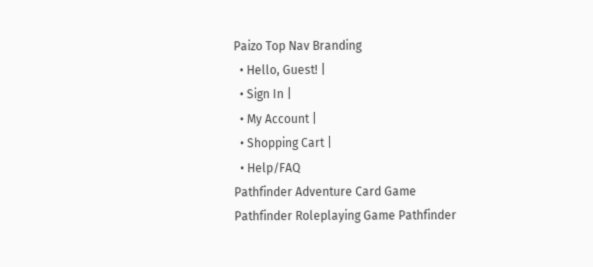Paizo Top Nav Branding
  • Hello, Guest! |
  • Sign In |
  • My Account |
  • Shopping Cart |
  • Help/FAQ
Pathfinder Adventure Card Game Pathfinder Roleplaying Game Pathfinder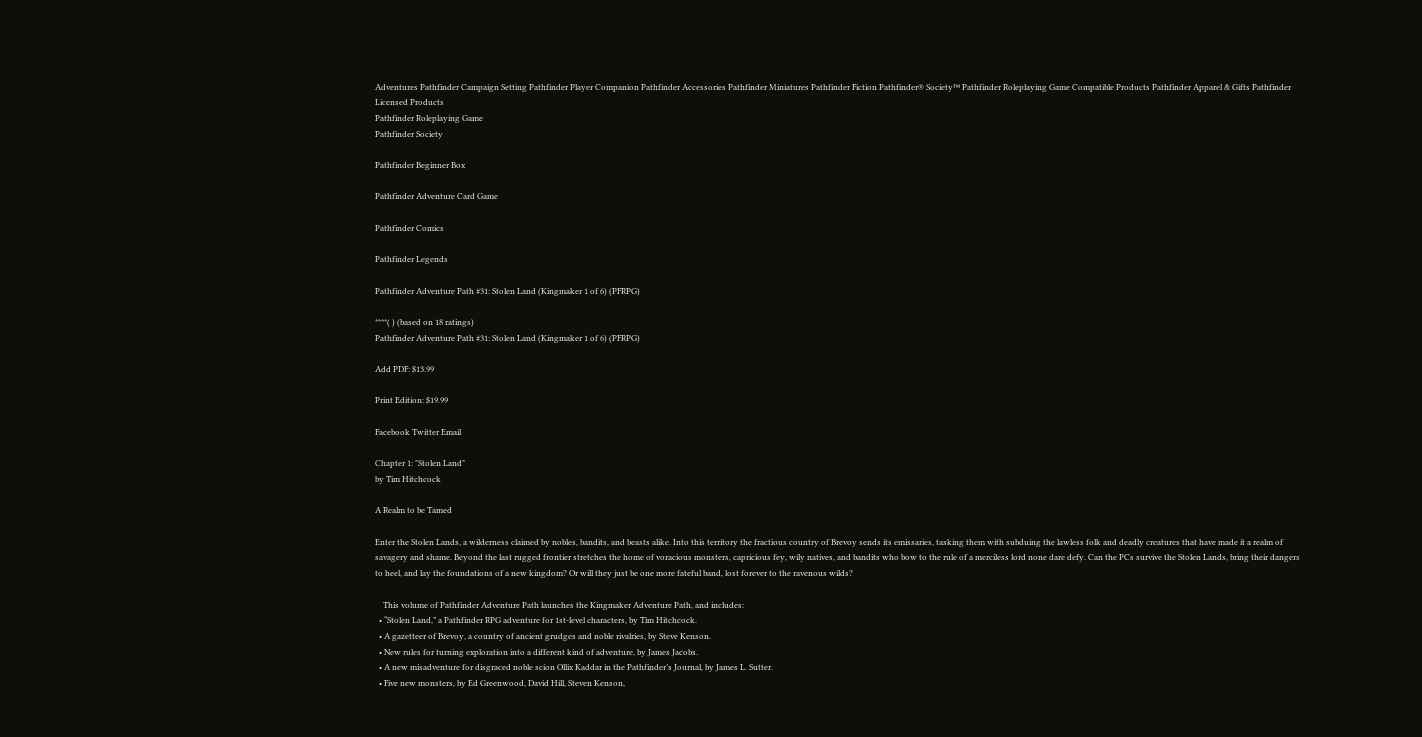Adventures Pathfinder Campaign Setting Pathfinder Player Companion Pathfinder Accessories Pathfinder Miniatures Pathfinder Fiction Pathfinder® Society™ Pathfinder Roleplaying Game Compatible Products Pathfinder Apparel & Gifts Pathfinder Licensed Products
Pathfinder Roleplaying Game
Pathfinder Society

Pathfinder Beginner Box

Pathfinder Adventure Card Game

Pathfinder Comics

Pathfinder Legends

Pathfinder Adventure Path #31: Stolen Land (Kingmaker 1 of 6) (PFRPG)

****( ) (based on 18 ratings)
Pathfinder Adventure Path #31: Stolen Land (Kingmaker 1 of 6) (PFRPG)

Add PDF: $13.99

Print Edition: $19.99

Facebook Twitter Email

Chapter 1: "Stolen Land"
by Tim Hitchcock

A Realm to be Tamed

Enter the Stolen Lands, a wilderness claimed by nobles, bandits, and beasts alike. Into this territory the fractious country of Brevoy sends its emissaries, tasking them with subduing the lawless folk and deadly creatures that have made it a realm of savagery and shame. Beyond the last rugged frontier stretches the home of voracious monsters, capricious fey, wily natives, and bandits who bow to the rule of a merciless lord none dare defy. Can the PCs survive the Stolen Lands, bring their dangers to heel, and lay the foundations of a new kingdom? Or will they just be one more fateful band, lost forever to the ravenous wilds?

    This volume of Pathfinder Adventure Path launches the Kingmaker Adventure Path, and includes:
  • “Stolen Land,” a Pathfinder RPG adventure for 1st-level characters, by Tim Hitchcock.
  • A gazetteer of Brevoy, a country of ancient grudges and noble rivalries, by Steve Kenson.
  • New rules for turning exploration into a different kind of adventure, by James Jacobs.
  • A new misadventure for disgraced noble scion Ollix Kaddar in the Pathfinder’s Journal, by James L. Sutter.
  • Five new monsters, by Ed Greenwood, David Hill, Steven Kenson,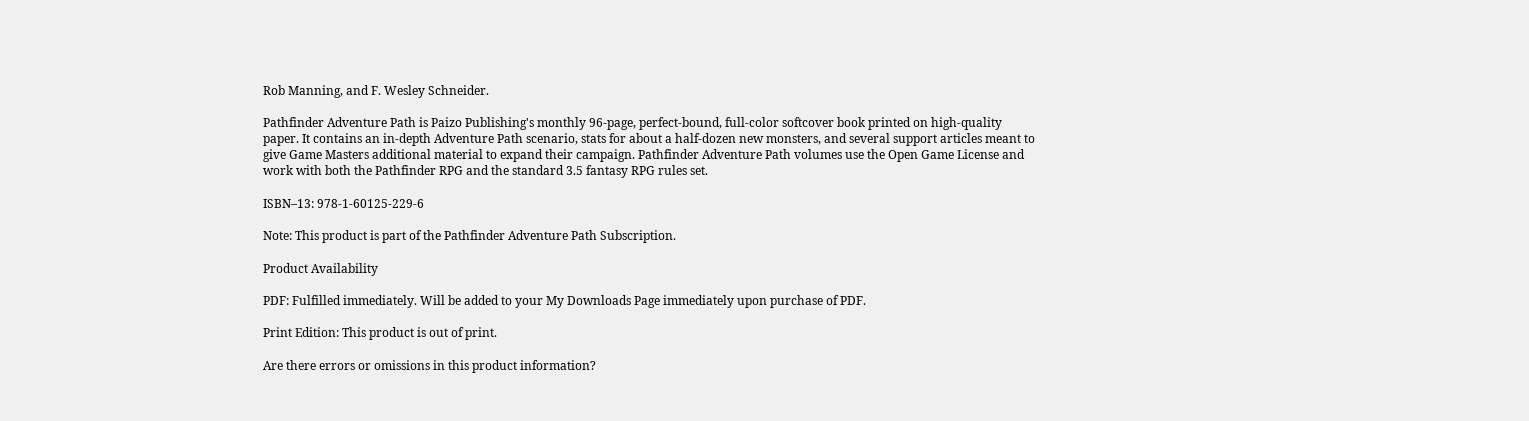Rob Manning, and F. Wesley Schneider.

Pathfinder Adventure Path is Paizo Publishing's monthly 96-page, perfect-bound, full-color softcover book printed on high-quality paper. It contains an in-depth Adventure Path scenario, stats for about a half-dozen new monsters, and several support articles meant to give Game Masters additional material to expand their campaign. Pathfinder Adventure Path volumes use the Open Game License and work with both the Pathfinder RPG and the standard 3.5 fantasy RPG rules set.

ISBN–13: 978-1-60125-229-6

Note: This product is part of the Pathfinder Adventure Path Subscription.

Product Availability

PDF: Fulfilled immediately. Will be added to your My Downloads Page immediately upon purchase of PDF.

Print Edition: This product is out of print.

Are there errors or omissions in this product information?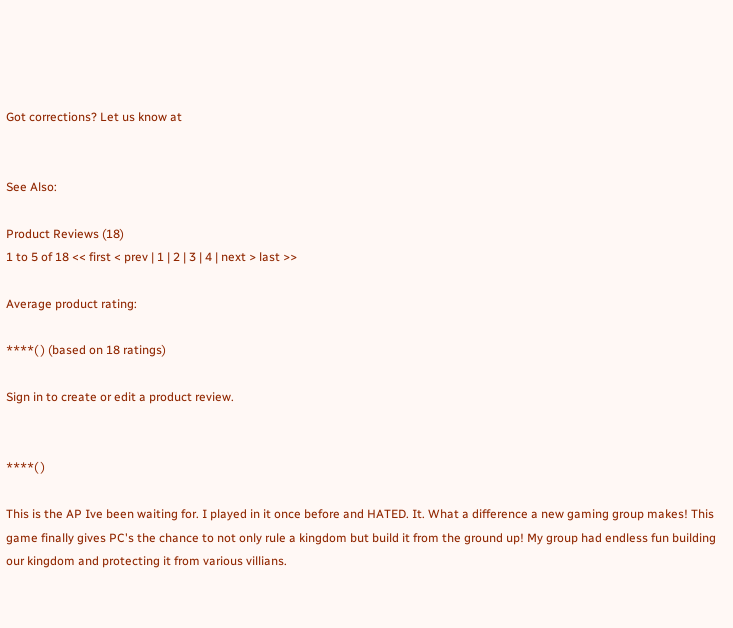Got corrections? Let us know at


See Also:

Product Reviews (18)
1 to 5 of 18 << first < prev | 1 | 2 | 3 | 4 | next > last >>

Average product rating:

****( ) (based on 18 ratings)

Sign in to create or edit a product review.


****( )

This is the AP Ive been waiting for. I played in it once before and HATED. It. What a difference a new gaming group makes! This game finally gives PC's the chance to not only rule a kingdom but build it from the ground up! My group had endless fun building our kingdom and protecting it from various villians.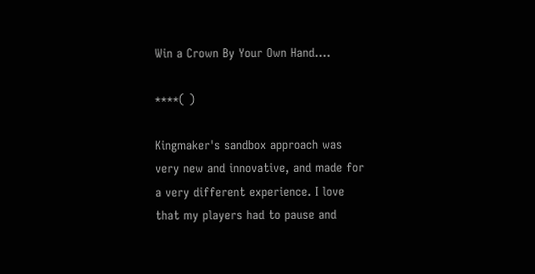Win a Crown By Your Own Hand....

****( )

Kingmaker's sandbox approach was very new and innovative, and made for a very different experience. I love that my players had to pause and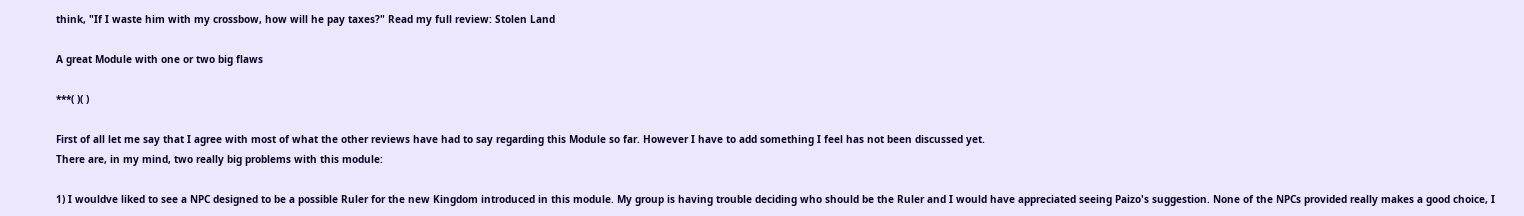think, "If I waste him with my crossbow, how will he pay taxes?" Read my full review: Stolen Land

A great Module with one or two big flaws

***( )( )

First of all let me say that I agree with most of what the other reviews have had to say regarding this Module so far. However I have to add something I feel has not been discussed yet.
There are, in my mind, two really big problems with this module:

1) I wouldve liked to see a NPC designed to be a possible Ruler for the new Kingdom introduced in this module. My group is having trouble deciding who should be the Ruler and I would have appreciated seeing Paizo's suggestion. None of the NPCs provided really makes a good choice, I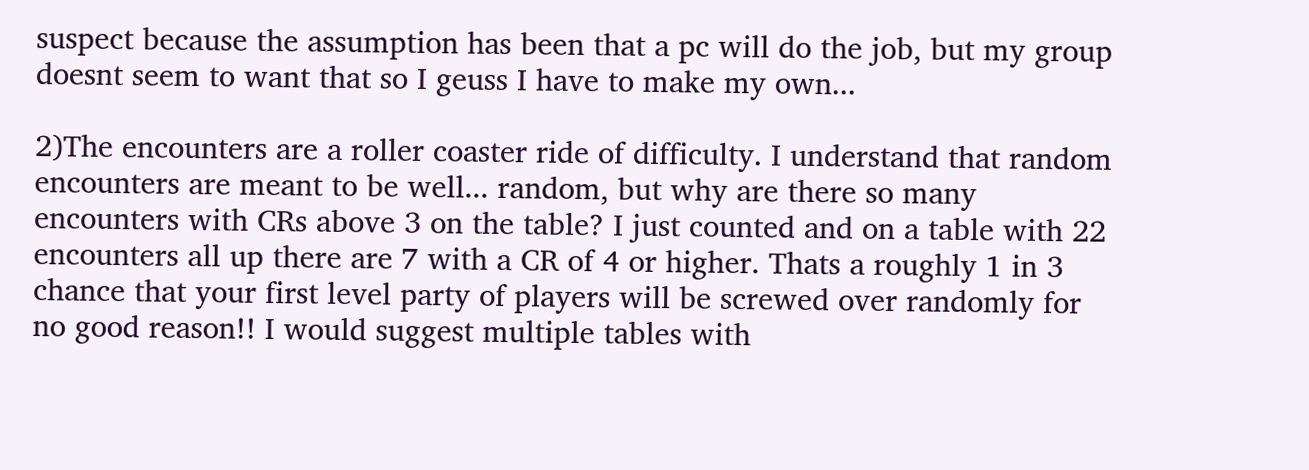suspect because the assumption has been that a pc will do the job, but my group doesnt seem to want that so I geuss I have to make my own...

2)The encounters are a roller coaster ride of difficulty. I understand that random encounters are meant to be well... random, but why are there so many encounters with CRs above 3 on the table? I just counted and on a table with 22 encounters all up there are 7 with a CR of 4 or higher. Thats a roughly 1 in 3 chance that your first level party of players will be screwed over randomly for no good reason!! I would suggest multiple tables with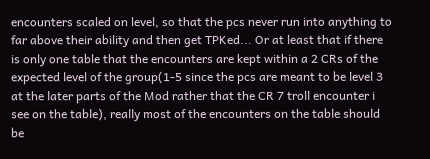encounters scaled on level, so that the pcs never run into anything to far above their ability and then get TPKed... Or at least that if there is only one table that the encounters are kept within a 2 CRs of the expected level of the group(1-5 since the pcs are meant to be level 3 at the later parts of the Mod rather that the CR 7 troll encounter i see on the table), really most of the encounters on the table should be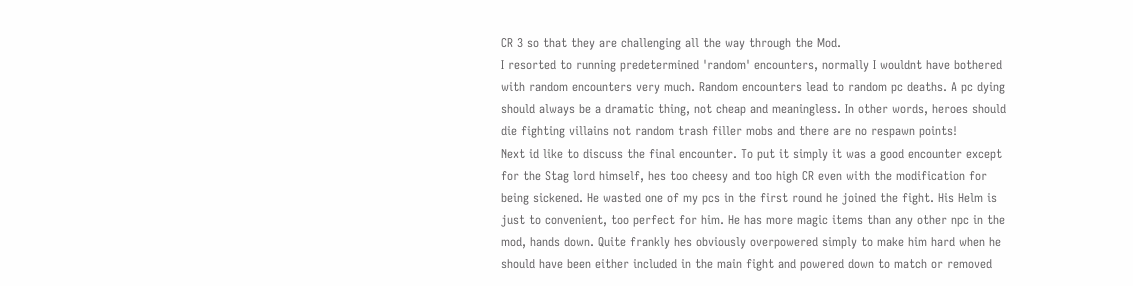CR 3 so that they are challenging all the way through the Mod.
I resorted to running predetermined 'random' encounters, normally I wouldnt have bothered with random encounters very much. Random encounters lead to random pc deaths. A pc dying should always be a dramatic thing, not cheap and meaningless. In other words, heroes should die fighting villains not random trash filler mobs and there are no respawn points!
Next id like to discuss the final encounter. To put it simply it was a good encounter except for the Stag lord himself, hes too cheesy and too high CR even with the modification for being sickened. He wasted one of my pcs in the first round he joined the fight. His Helm is just to convenient, too perfect for him. He has more magic items than any other npc in the mod, hands down. Quite frankly hes obviously overpowered simply to make him hard when he should have been either included in the main fight and powered down to match or removed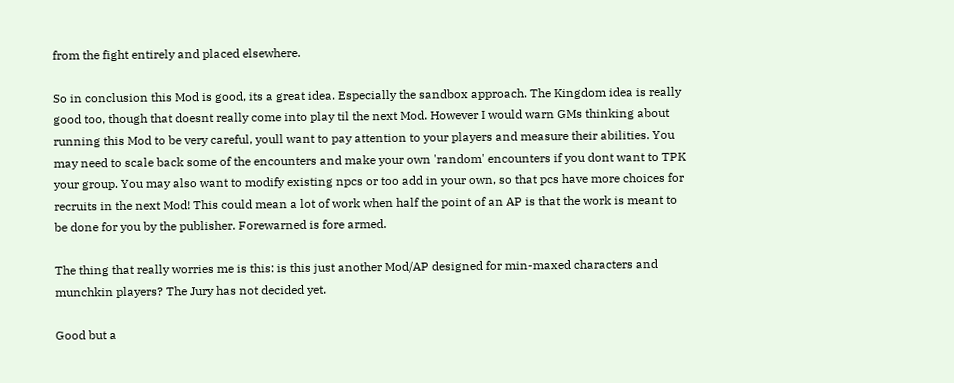from the fight entirely and placed elsewhere.

So in conclusion this Mod is good, its a great idea. Especially the sandbox approach. The Kingdom idea is really good too, though that doesnt really come into play til the next Mod. However I would warn GMs thinking about running this Mod to be very careful, youll want to pay attention to your players and measure their abilities. You may need to scale back some of the encounters and make your own 'random' encounters if you dont want to TPK your group. You may also want to modify existing npcs or too add in your own, so that pcs have more choices for recruits in the next Mod! This could mean a lot of work when half the point of an AP is that the work is meant to be done for you by the publisher. Forewarned is fore armed.

The thing that really worries me is this: is this just another Mod/AP designed for min-maxed characters and munchkin players? The Jury has not decided yet.

Good but a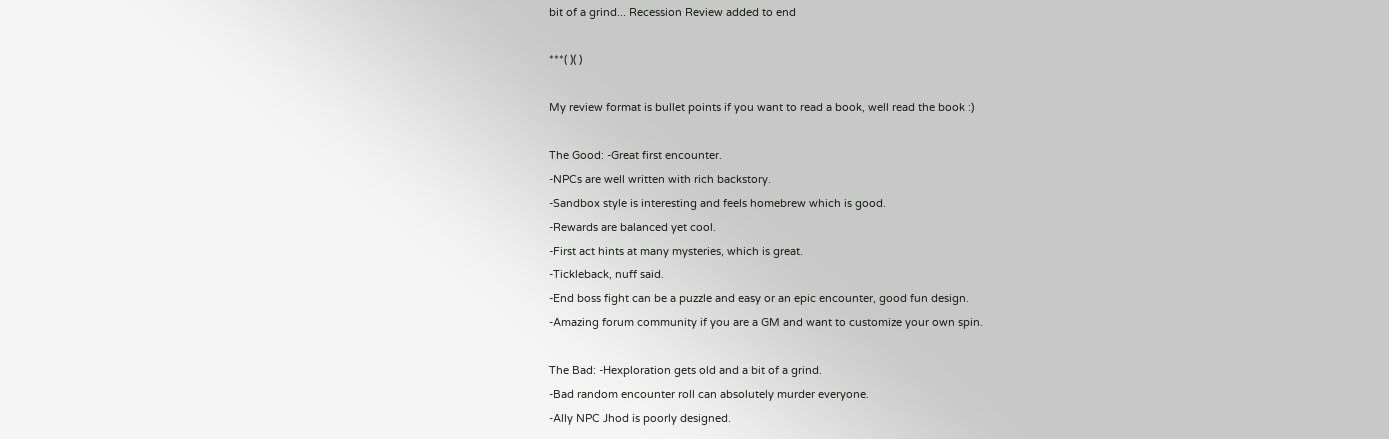bit of a grind... Recession Review added to end

***( )( )

My review format is bullet points if you want to read a book, well read the book :)

The Good: -Great first encounter.
-NPCs are well written with rich backstory.
-Sandbox style is interesting and feels homebrew which is good.
-Rewards are balanced yet cool.
-First act hints at many mysteries, which is great.
-Tickleback, nuff said.
-End boss fight can be a puzzle and easy or an epic encounter, good fun design.
-Amazing forum community if you are a GM and want to customize your own spin.

The Bad: -Hexploration gets old and a bit of a grind.
-Bad random encounter roll can absolutely murder everyone.
-Ally NPC Jhod is poorly designed.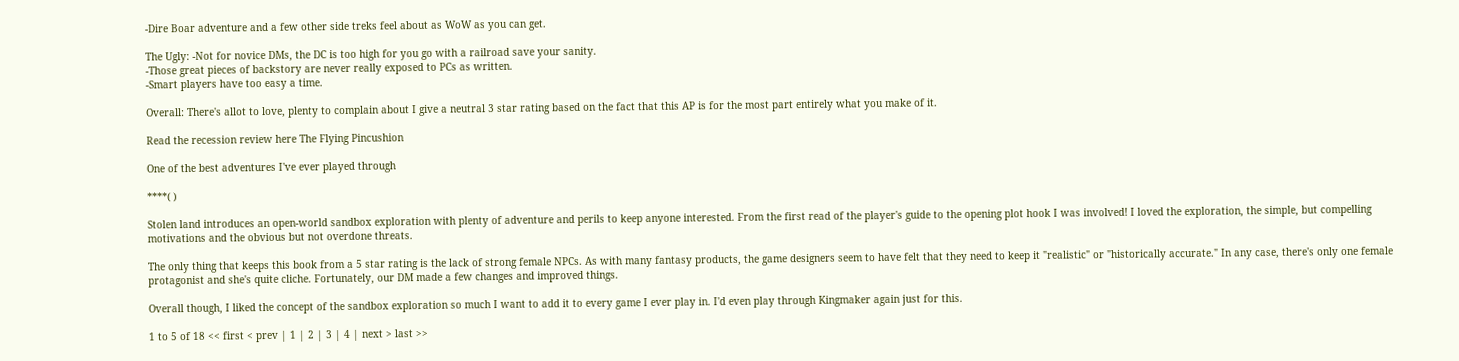-Dire Boar adventure and a few other side treks feel about as WoW as you can get.

The Ugly: -Not for novice DMs, the DC is too high for you go with a railroad save your sanity.
-Those great pieces of backstory are never really exposed to PCs as written.
-Smart players have too easy a time.

Overall: There's allot to love, plenty to complain about I give a neutral 3 star rating based on the fact that this AP is for the most part entirely what you make of it.

Read the recession review here The Flying Pincushion

One of the best adventures I've ever played through

****( )

Stolen land introduces an open-world sandbox exploration with plenty of adventure and perils to keep anyone interested. From the first read of the player's guide to the opening plot hook I was involved! I loved the exploration, the simple, but compelling motivations and the obvious but not overdone threats.

The only thing that keeps this book from a 5 star rating is the lack of strong female NPCs. As with many fantasy products, the game designers seem to have felt that they need to keep it "realistic" or "historically accurate." In any case, there's only one female protagonist and she's quite cliche. Fortunately, our DM made a few changes and improved things.

Overall though, I liked the concept of the sandbox exploration so much I want to add it to every game I ever play in. I'd even play through Kingmaker again just for this.

1 to 5 of 18 << first < prev | 1 | 2 | 3 | 4 | next > last >>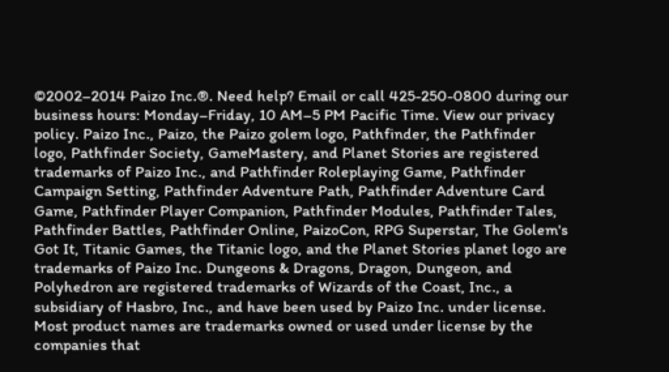©2002–2014 Paizo Inc.®. Need help? Email or call 425-250-0800 during our business hours: Monday–Friday, 10 AM–5 PM Pacific Time. View our privacy policy. Paizo Inc., Paizo, the Paizo golem logo, Pathfinder, the Pathfinder logo, Pathfinder Society, GameMastery, and Planet Stories are registered trademarks of Paizo Inc., and Pathfinder Roleplaying Game, Pathfinder Campaign Setting, Pathfinder Adventure Path, Pathfinder Adventure Card Game, Pathfinder Player Companion, Pathfinder Modules, Pathfinder Tales, Pathfinder Battles, Pathfinder Online, PaizoCon, RPG Superstar, The Golem's Got It, Titanic Games, the Titanic logo, and the Planet Stories planet logo are trademarks of Paizo Inc. Dungeons & Dragons, Dragon, Dungeon, and Polyhedron are registered trademarks of Wizards of the Coast, Inc., a subsidiary of Hasbro, Inc., and have been used by Paizo Inc. under license. Most product names are trademarks owned or used under license by the companies that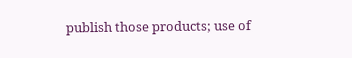publish those products; use of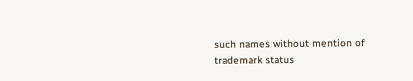such names without mention of trademark status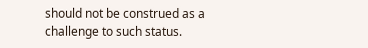should not be construed as a challenge to such status.